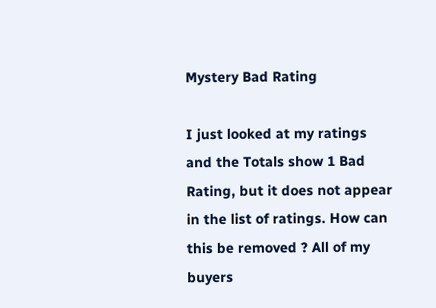Mystery Bad Rating

I just looked at my ratings and the Totals show 1 Bad Rating, but it does not appear in the list of ratings. How can this be removed ? All of my buyers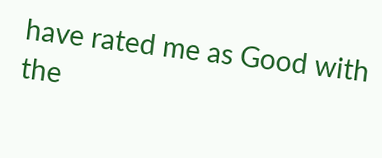have rated me as Good with the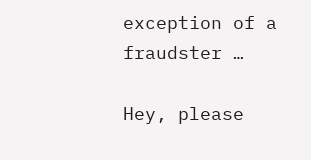exception of a fraudster …

Hey, please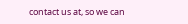contact us at, so we can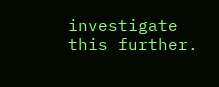investigate this further.